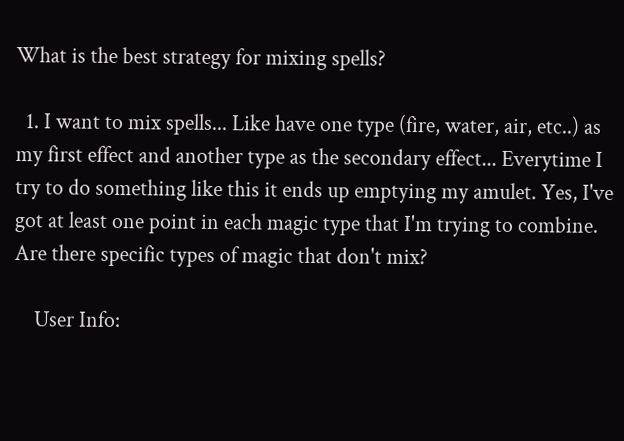What is the best strategy for mixing spells?

  1. I want to mix spells... Like have one type (fire, water, air, etc..) as my first effect and another type as the secondary effect... Everytime I try to do something like this it ends up emptying my amulet. Yes, I've got at least one point in each magic type that I'm trying to combine. Are there specific types of magic that don't mix?

    User Info: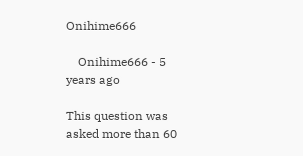Onihime666

    Onihime666 - 5 years ago

This question was asked more than 60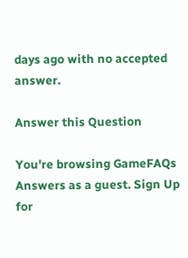days ago with no accepted answer.

Answer this Question

You're browsing GameFAQs Answers as a guest. Sign Up for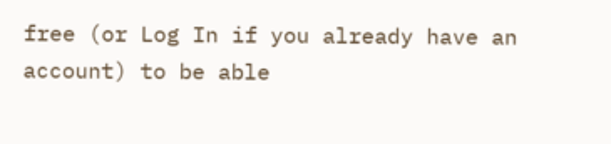free (or Log In if you already have an account) to be able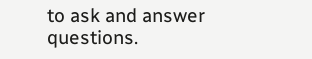to ask and answer questions.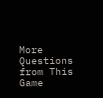More Questions from This Game